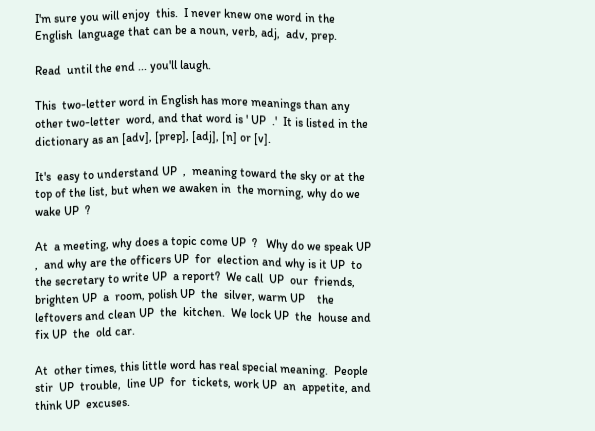I'm sure you will enjoy  this.  I never knew one word in the  English  language that can be a noun, verb, adj,  adv, prep.

Read  until the end ... you'll laugh.

This  two-letter word in English has more meanings than any other two-letter  word, and that word is ' UP  .'  It is listed in the dictionary as an [adv], [prep], [adj], [n] or [v].

It's  easy to understand UP  ,  meaning toward the sky or at the top of the list, but when we awaken in  the morning, why do we wake UP  ?

At  a meeting, why does a topic come UP  ?   Why do we speak UP  ,  and why are the officers UP  for  election and why is it UP  to  the secretary to write UP  a report?  We call  UP  our  friends, brighten UP  a  room, polish UP  the  silver, warm UP    the  leftovers and clean UP  the  kitchen.  We lock UP  the  house and fix UP  the  old car.

At  other times, this little word has real special meaning.  People stir  UP  trouble,  line UP  for  tickets, work UP  an  appetite, and think UP  excuses.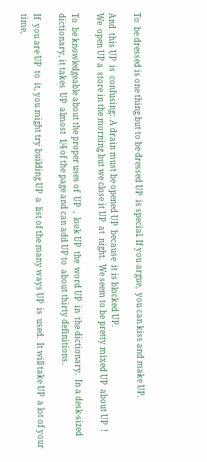To  be dressed is one thing but to be dressed UP  is special. If you argue,  you can kiss and make UP.

And  this UP  is  confusing:  A drain must be opened UP  because  it is blocked UP.
We  open UP a  store in the morning but we close it UP  at  night.  We seem to be pretty mixed UP  about UP  !

To  be knowledgeable about the proper uses of  UP  ,  look UP  the  word UP  in  the dictionary.  In a desk-sized dictionary, it takes  UP  almost  1/4 of the page and can add UP to  about thirty definitions.

If  you are UP  to  it, you might try building UP  a  list of the many ways UP  is  used.  It will take UP  a lot of your time,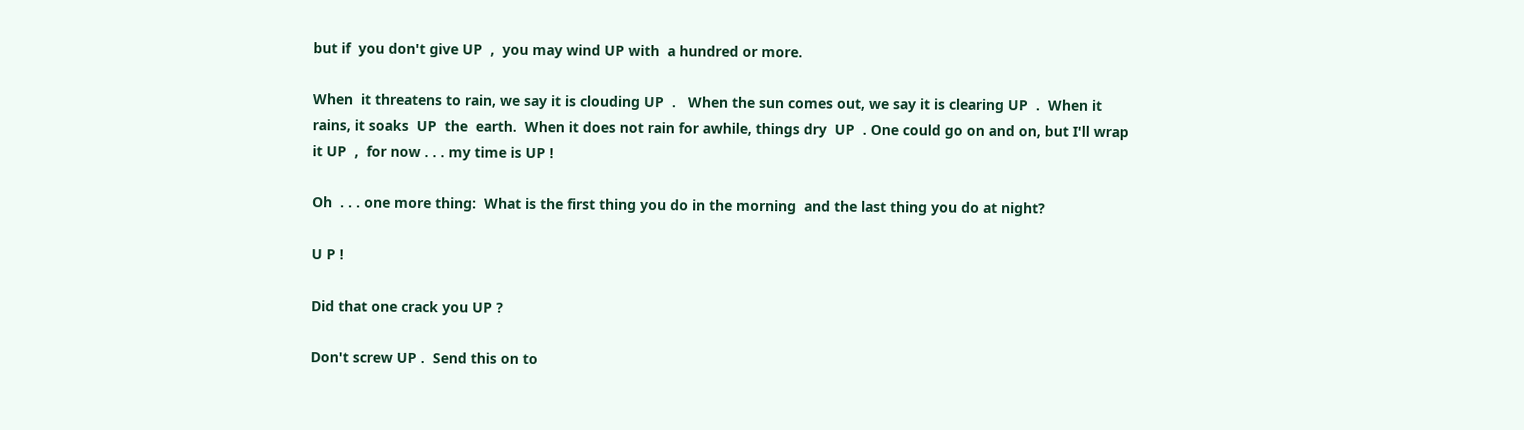but if  you don't give UP  ,  you may wind UP with  a hundred or more.

When  it threatens to rain, we say it is clouding UP  .   When the sun comes out, we say it is clearing UP  .  When it rains, it soaks  UP  the  earth.  When it does not rain for awhile, things dry  UP  . One could go on and on, but I'll wrap it UP  ,  for now . . . my time is UP !

Oh  . . . one more thing:  What is the first thing you do in the morning  and the last thing you do at night?

U P !

Did that one crack you UP ?

Don't screw UP .  Send this on to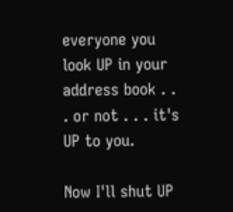everyone you look UP in your address book . . . or not . . . it's UP to you.

Now I'll shut UP